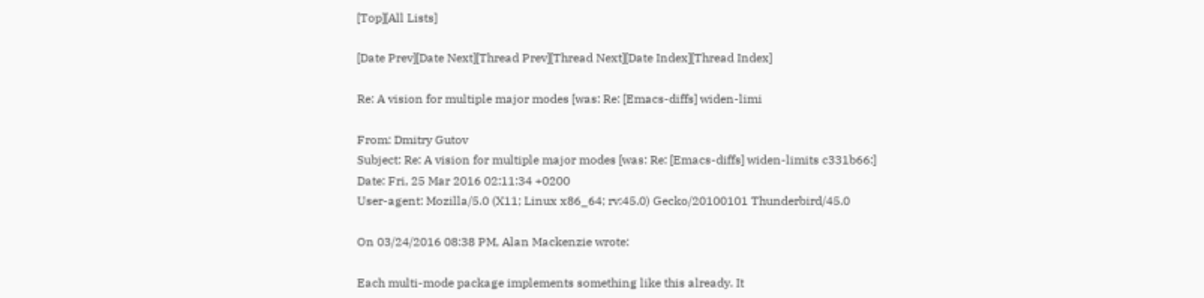[Top][All Lists]

[Date Prev][Date Next][Thread Prev][Thread Next][Date Index][Thread Index]

Re: A vision for multiple major modes [was: Re: [Emacs-diffs] widen-limi

From: Dmitry Gutov
Subject: Re: A vision for multiple major modes [was: Re: [Emacs-diffs] widen-limits c331b66:]
Date: Fri, 25 Mar 2016 02:11:34 +0200
User-agent: Mozilla/5.0 (X11; Linux x86_64; rv:45.0) Gecko/20100101 Thunderbird/45.0

On 03/24/2016 08:38 PM, Alan Mackenzie wrote:

Each multi-mode package implements something like this already. It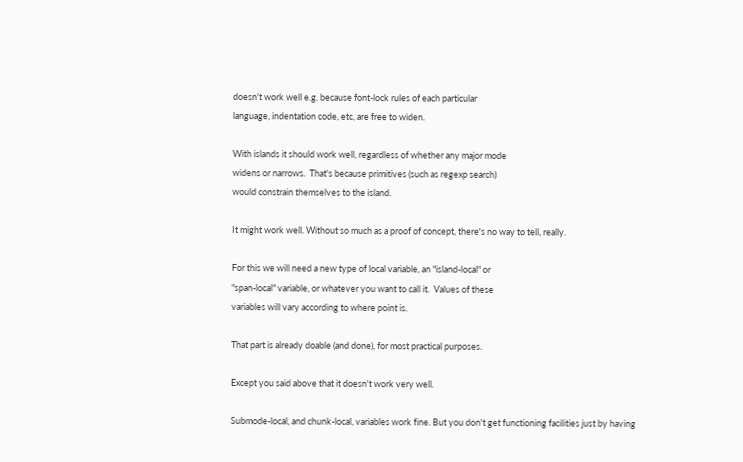doesn't work well e.g. because font-lock rules of each particular
language, indentation code, etc, are free to widen.

With islands it should work well, regardless of whether any major mode
widens or narrows.  That's because primitives (such as regexp search)
would constrain themselves to the island.

It might work well. Without so much as a proof of concept, there's no way to tell, really.

For this we will need a new type of local variable, an "island-local" or
"span-local" variable, or whatever you want to call it.  Values of these
variables will vary according to where point is.

That part is already doable (and done), for most practical purposes.

Except you said above that it doesn't work very well.

Submode-local, and chunk-local, variables work fine. But you don't get functioning facilities just by having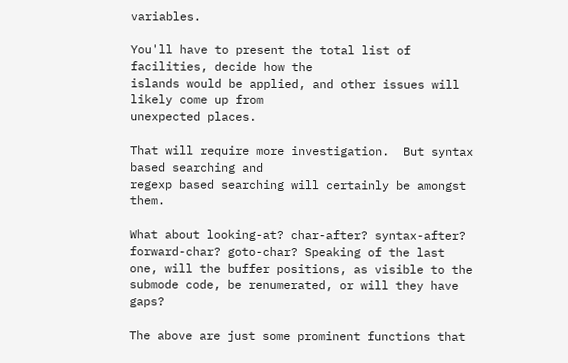variables.

You'll have to present the total list of facilities, decide how the
islands would be applied, and other issues will likely come up from
unexpected places.

That will require more investigation.  But syntax based searching and
regexp based searching will certainly be amongst them.

What about looking-at? char-after? syntax-after? forward-char? goto-char? Speaking of the last one, will the buffer positions, as visible to the submode code, be renumerated, or will they have gaps?

The above are just some prominent functions that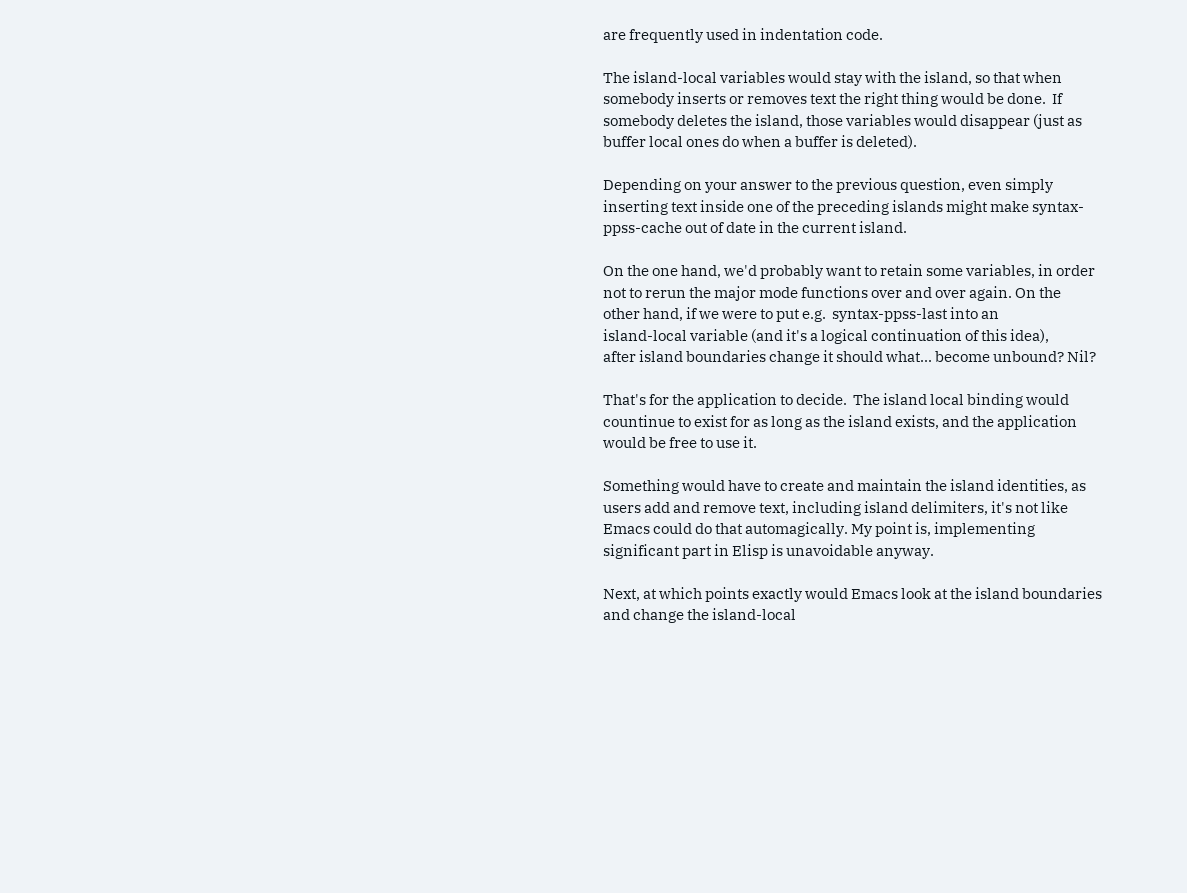are frequently used in indentation code.

The island-local variables would stay with the island, so that when
somebody inserts or removes text the right thing would be done.  If
somebody deletes the island, those variables would disappear (just as
buffer local ones do when a buffer is deleted).

Depending on your answer to the previous question, even simply inserting text inside one of the preceding islands might make syntax-ppss-cache out of date in the current island.

On the one hand, we'd probably want to retain some variables, in order
not to rerun the major mode functions over and over again. On the
other hand, if we were to put e.g.  syntax-ppss-last into an
island-local variable (and it's a logical continuation of this idea),
after island boundaries change it should what... become unbound? Nil?

That's for the application to decide.  The island local binding would
countinue to exist for as long as the island exists, and the application
would be free to use it.

Something would have to create and maintain the island identities, as users add and remove text, including island delimiters, it's not like Emacs could do that automagically. My point is, implementing significant part in Elisp is unavoidable anyway.

Next, at which points exactly would Emacs look at the island boundaries
and change the island-local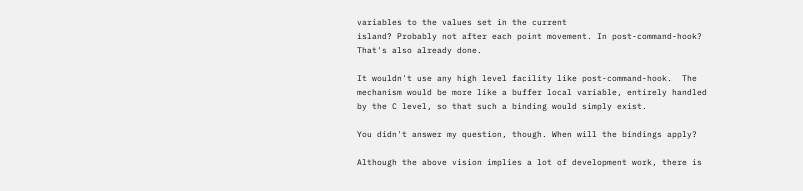variables to the values set in the current
island? Probably not after each point movement. In post-command-hook?
That's also already done.

It wouldn't use any high level facility like post-command-hook.  The
mechanism would be more like a buffer local variable, entirely handled
by the C level, so that such a binding would simply exist.

You didn't answer my question, though. When will the bindings apply?

Although the above vision implies a lot of development work, there is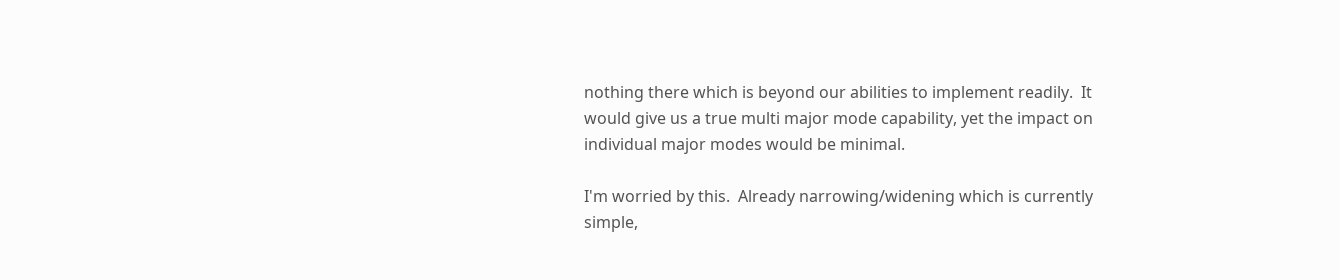nothing there which is beyond our abilities to implement readily.  It
would give us a true multi major mode capability, yet the impact on
individual major modes would be minimal.

I'm worried by this.  Already narrowing/widening which is currently
simple,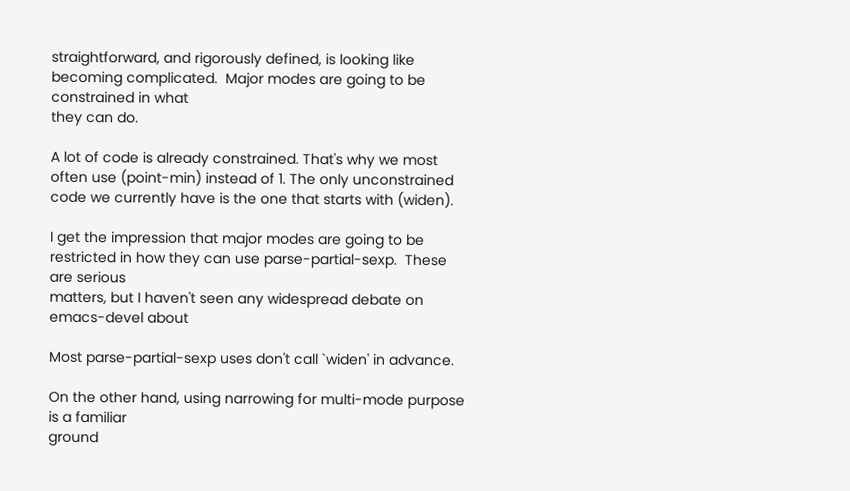straightforward, and rigorously defined, is looking like
becoming complicated.  Major modes are going to be constrained in what
they can do.

A lot of code is already constrained. That's why we most often use (point-min) instead of 1. The only unconstrained code we currently have is the one that starts with (widen).

I get the impression that major modes are going to be
restricted in how they can use parse-partial-sexp.  These are serious
matters, but I haven't seen any widespread debate on emacs-devel about

Most parse-partial-sexp uses don't call `widen' in advance.

On the other hand, using narrowing for multi-mode purpose is a familiar
ground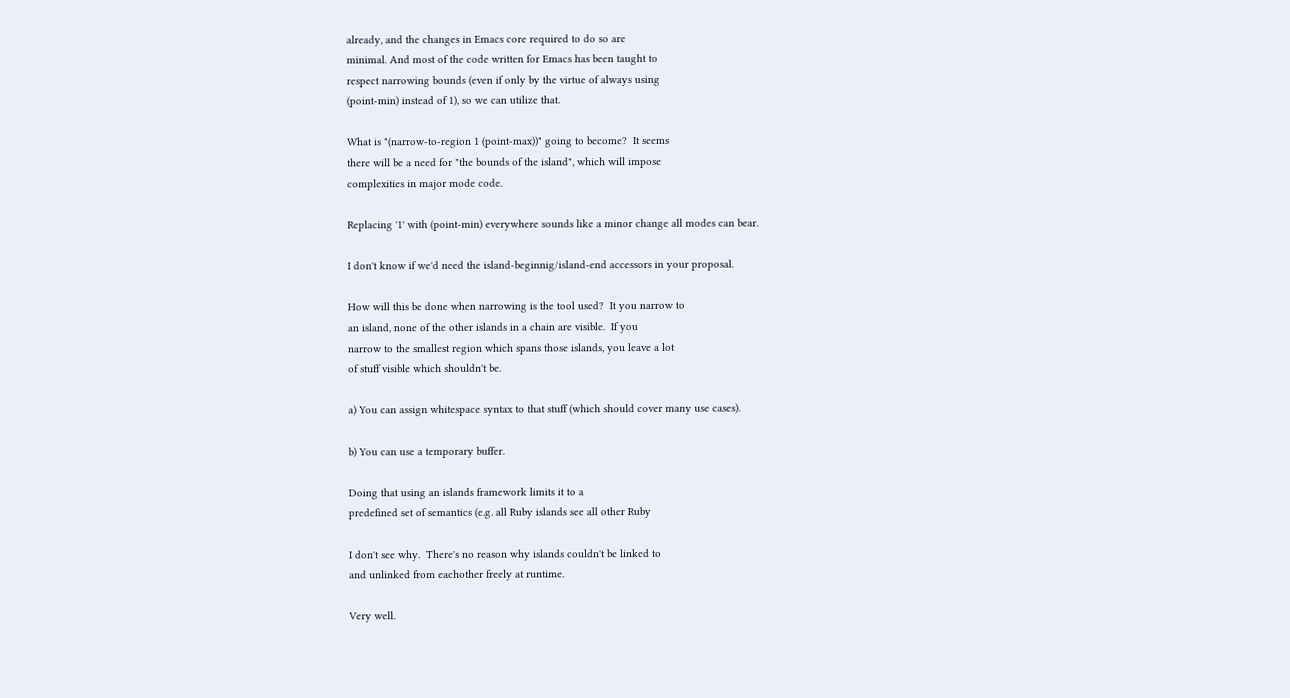already, and the changes in Emacs core required to do so are
minimal. And most of the code written for Emacs has been taught to
respect narrowing bounds (even if only by the virtue of always using
(point-min) instead of 1), so we can utilize that.

What is "(narrow-to-region 1 (point-max))" going to become?  It seems
there will be a need for "the bounds of the island", which will impose
complexities in major mode code.

Replacing '1' with (point-min) everywhere sounds like a minor change all modes can bear.

I don't know if we'd need the island-beginnig/island-end accessors in your proposal.

How will this be done when narrowing is the tool used?  It you narrow to
an island, none of the other islands in a chain are visible.  If you
narrow to the smallest region which spans those islands, you leave a lot
of stuff visible which shouldn't be.

a) You can assign whitespace syntax to that stuff (which should cover many use cases).

b) You can use a temporary buffer.

Doing that using an islands framework limits it to a
predefined set of semantics (e.g. all Ruby islands see all other Ruby

I don't see why.  There's no reason why islands couldn't be linked to
and unlinked from eachother freely at runtime.

Very well.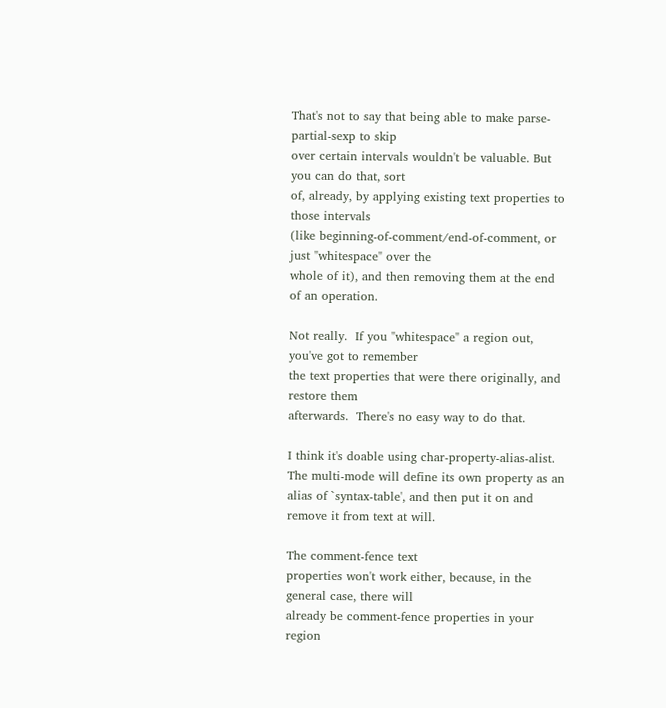That's not to say that being able to make parse-partial-sexp to skip
over certain intervals wouldn't be valuable. But you can do that, sort
of, already, by applying existing text properties to those intervals
(like beginning-of-comment/end-of-comment, or just "whitespace" over the
whole of it), and then removing them at the end of an operation.

Not really.  If you "whitespace" a region out, you've got to remember
the text properties that were there originally, and restore them
afterwards.  There's no easy way to do that.

I think it's doable using char-property-alias-alist. The multi-mode will define its own property as an alias of `syntax-table', and then put it on and remove it from text at will.

The comment-fence text
properties won't work either, because, in the general case, there will
already be comment-fence properties in your region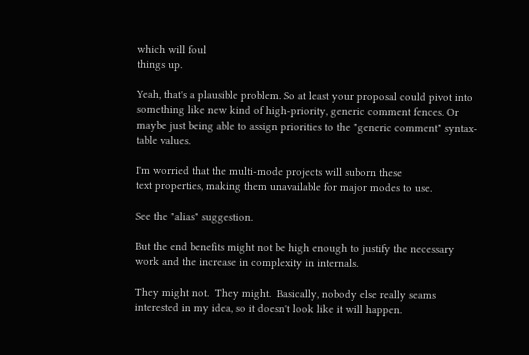which will foul
things up.

Yeah, that's a plausible problem. So at least your proposal could pivot into something like new kind of high-priority, generic comment fences. Or maybe just being able to assign priorities to the "generic comment" syntax-table values.

I'm worried that the multi-mode projects will suborn these
text properties, making them unavailable for major modes to use.

See the "alias" suggestion.

But the end benefits might not be high enough to justify the necessary
work and the increase in complexity in internals.

They might not.  They might.  Basically, nobody else really seams
interested in my idea, so it doesn't look like it will happen.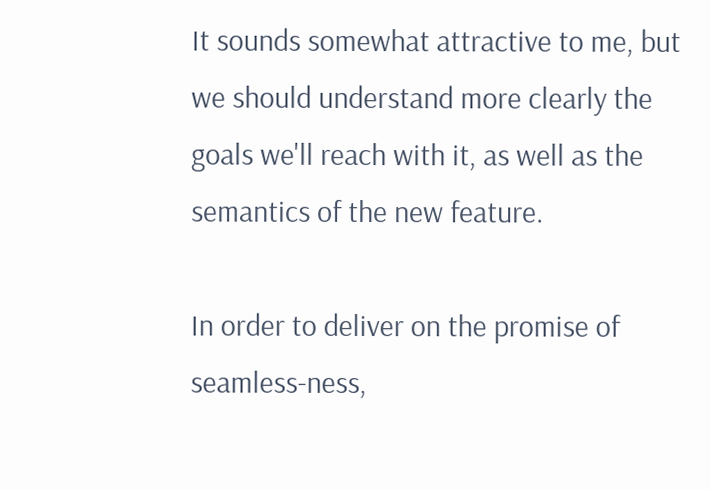It sounds somewhat attractive to me, but we should understand more clearly the goals we'll reach with it, as well as the semantics of the new feature.

In order to deliver on the promise of seamless-ness,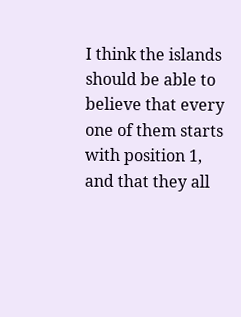I think the islands should be able to believe that every one of them starts with position 1, and that they all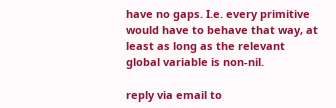have no gaps. I.e. every primitive would have to behave that way, at least as long as the relevant global variable is non-nil.

reply via email to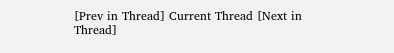[Prev in Thread] Current Thread [Next in Thread]